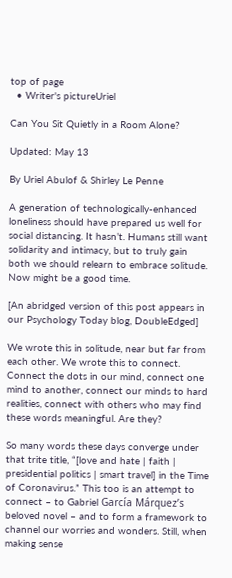top of page
  • Writer's pictureUriel

Can You Sit Quietly in a Room Alone?

Updated: May 13

By Uriel Abulof & Shirley Le Penne

A generation of technologically-enhanced loneliness should have prepared us well for social distancing. It hasn’t. Humans still want solidarity and intimacy, but to truly gain both we should relearn to embrace solitude. Now might be a good time.

[An abridged version of this post appears in our Psychology Today blog, DoubleEdged]

We wrote this in solitude, near but far from each other. We wrote this to connect. Connect the dots in our mind, connect one mind to another, connect our minds to hard realities, connect with others who may find these words meaningful. Are they?

So many words these days converge under that trite title, “[love and hate | faith | presidential politics | smart travel] in the Time of Coronavirus.” This too is an attempt to connect – to Gabriel García Márquez’s beloved novel – and to form a framework to channel our worries and wonders. Still, when making sense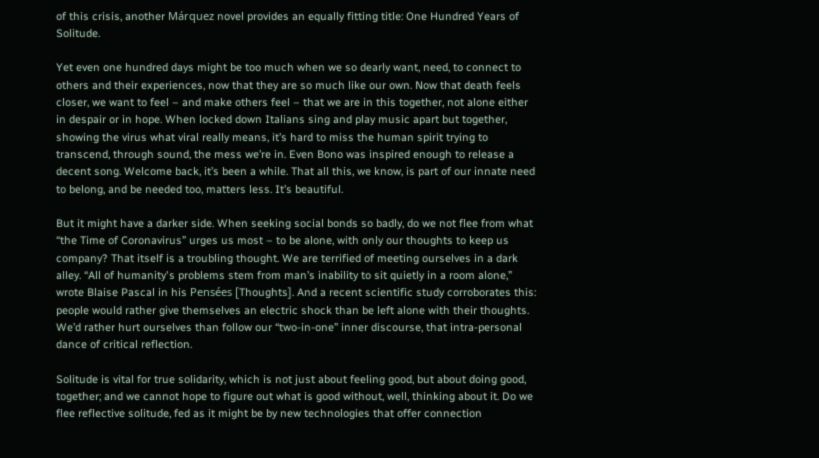of this crisis, another Márquez novel provides an equally fitting title: One Hundred Years of Solitude.

Yet even one hundred days might be too much when we so dearly want, need, to connect to others and their experiences, now that they are so much like our own. Now that death feels closer, we want to feel – and make others feel – that we are in this together, not alone either in despair or in hope. When locked down Italians sing and play music apart but together, showing the virus what viral really means, it’s hard to miss the human spirit trying to transcend, through sound, the mess we’re in. Even Bono was inspired enough to release a decent song. Welcome back, it’s been a while. That all this, we know, is part of our innate need to belong, and be needed too, matters less. It’s beautiful.

But it might have a darker side. When seeking social bonds so badly, do we not flee from what “the Time of Coronavirus” urges us most – to be alone, with only our thoughts to keep us company? That itself is a troubling thought. We are terrified of meeting ourselves in a dark alley. “All of humanity's problems stem from man’s inability to sit quietly in a room alone,” wrote Blaise Pascal in his Pensées [Thoughts]. And a recent scientific study corroborates this: people would rather give themselves an electric shock than be left alone with their thoughts. We’d rather hurt ourselves than follow our “two-in-one” inner discourse, that intra-personal dance of critical reflection.

Solitude is vital for true solidarity, which is not just about feeling good, but about doing good, together; and we cannot hope to figure out what is good without, well, thinking about it. Do we flee reflective solitude, fed as it might be by new technologies that offer connection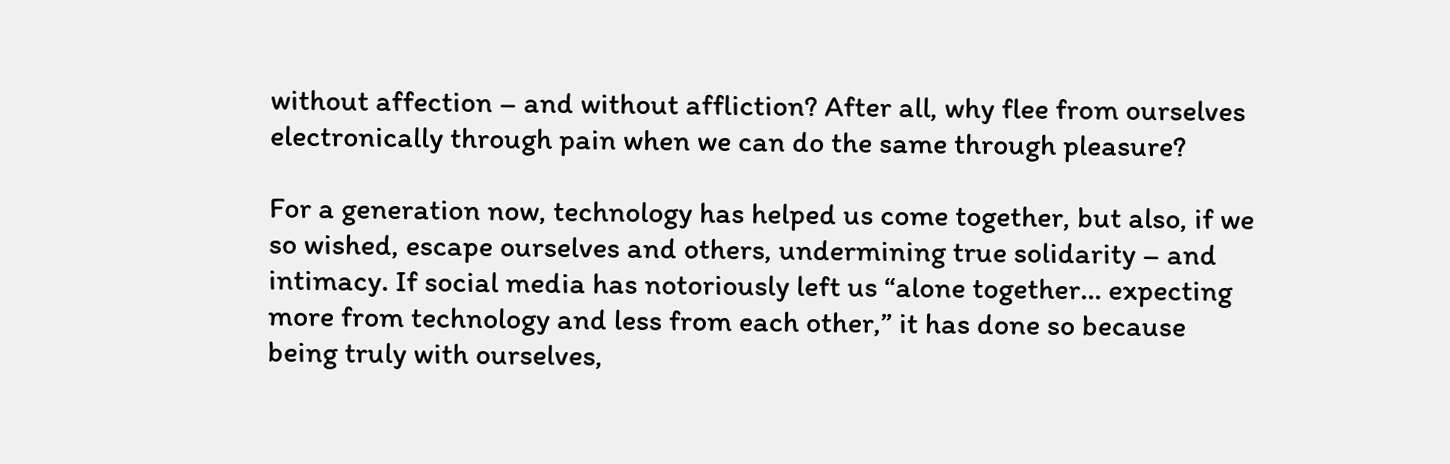without affection – and without affliction? After all, why flee from ourselves electronically through pain when we can do the same through pleasure?

For a generation now, technology has helped us come together, but also, if we so wished, escape ourselves and others, undermining true solidarity – and intimacy. If social media has notoriously left us “alone together… expecting more from technology and less from each other,” it has done so because being truly with ourselves,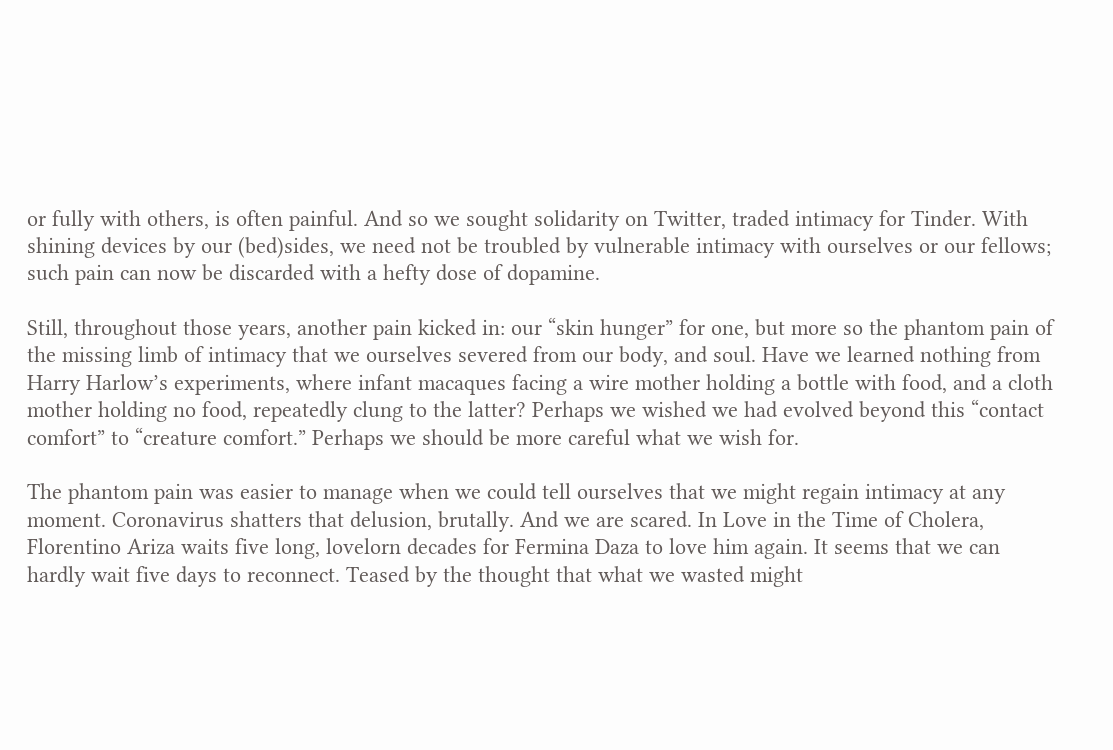or fully with others, is often painful. And so we sought solidarity on Twitter, traded intimacy for Tinder. With shining devices by our (bed)sides, we need not be troubled by vulnerable intimacy with ourselves or our fellows; such pain can now be discarded with a hefty dose of dopamine.

Still, throughout those years, another pain kicked in: our “skin hunger” for one, but more so the phantom pain of the missing limb of intimacy that we ourselves severed from our body, and soul. Have we learned nothing from Harry Harlow’s experiments, where infant macaques facing a wire mother holding a bottle with food, and a cloth mother holding no food, repeatedly clung to the latter? Perhaps we wished we had evolved beyond this “contact comfort” to “creature comfort.” Perhaps we should be more careful what we wish for.

The phantom pain was easier to manage when we could tell ourselves that we might regain intimacy at any moment. Coronavirus shatters that delusion, brutally. And we are scared. In Love in the Time of Cholera, Florentino Ariza waits five long, lovelorn decades for Fermina Daza to love him again. It seems that we can hardly wait five days to reconnect. Teased by the thought that what we wasted might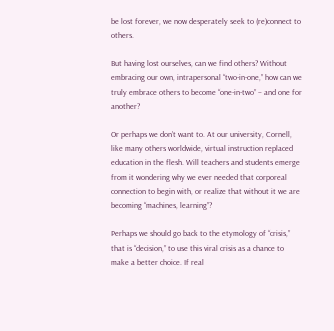be lost forever, we now desperately seek to (re)connect to others.

But having lost ourselves, can we find others? Without embracing our own, intrapersonal “two-in-one,” how can we truly embrace others to become “one-in-two” – and one for another?

Or perhaps we don’t want to. At our university, Cornell, like many others worldwide, virtual instruction replaced education in the flesh. Will teachers and students emerge from it wondering why we ever needed that corporeal connection to begin with, or realize that without it we are becoming “machines, learning”?

Perhaps we should go back to the etymology of “crisis,” that is “decision,” to use this viral crisis as a chance to make a better choice. If real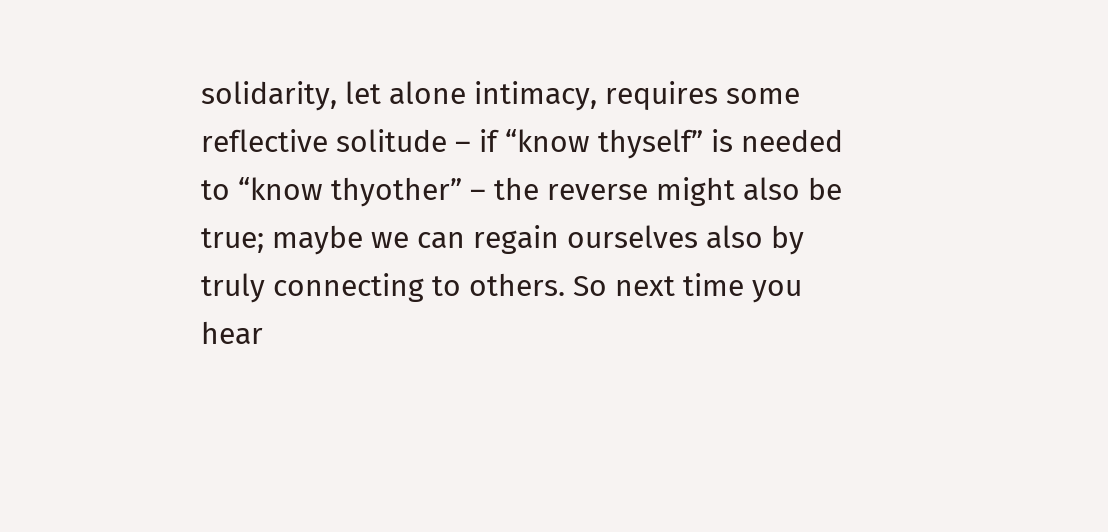solidarity, let alone intimacy, requires some reflective solitude – if “know thyself” is needed to “know thyother” – the reverse might also be true; maybe we can regain ourselves also by truly connecting to others. So next time you hear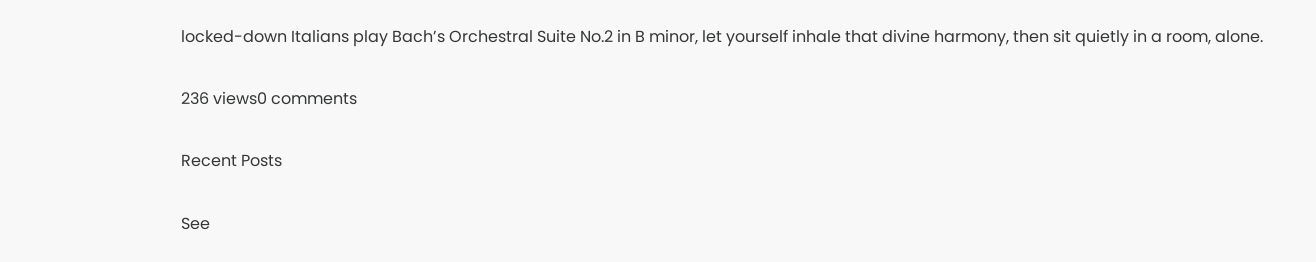locked-down Italians play Bach’s Orchestral Suite No.2 in B minor, let yourself inhale that divine harmony, then sit quietly in a room, alone.

236 views0 comments

Recent Posts

See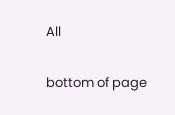All


bottom of page